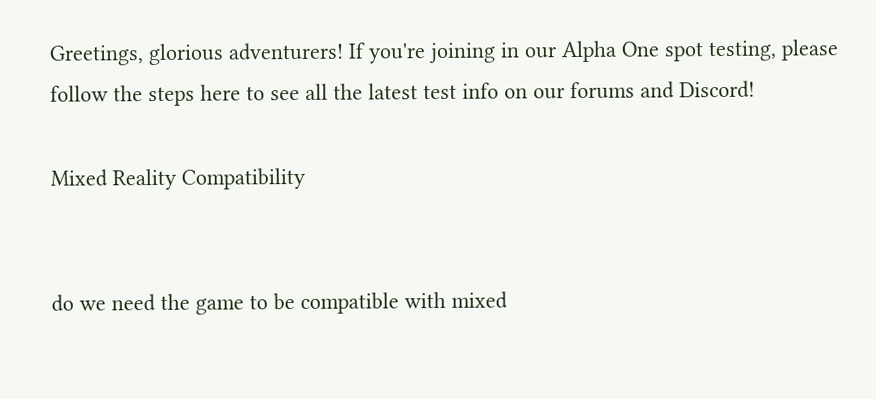Greetings, glorious adventurers! If you're joining in our Alpha One spot testing, please follow the steps here to see all the latest test info on our forums and Discord!

Mixed Reality Compatibility


do we need the game to be compatible with mixed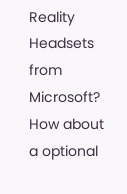Reality Headsets from Microsoft?
How about a optional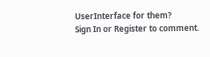UserInterface for them?
Sign In or Register to comment.